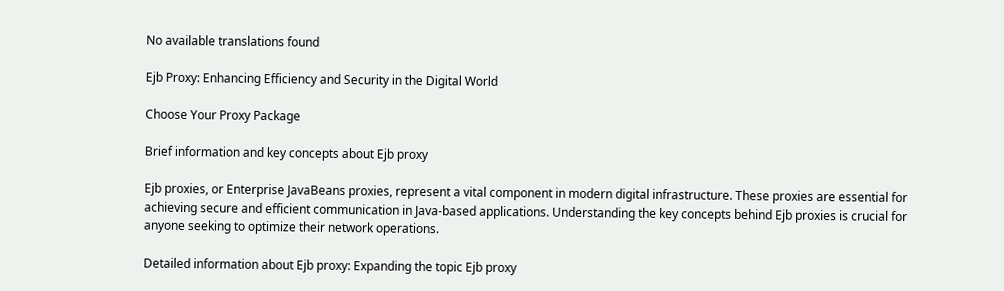No available translations found

Ejb Proxy: Enhancing Efficiency and Security in the Digital World

Choose Your Proxy Package

Brief information and key concepts about Ejb proxy

Ejb proxies, or Enterprise JavaBeans proxies, represent a vital component in modern digital infrastructure. These proxies are essential for achieving secure and efficient communication in Java-based applications. Understanding the key concepts behind Ejb proxies is crucial for anyone seeking to optimize their network operations.

Detailed information about Ejb proxy: Expanding the topic Ejb proxy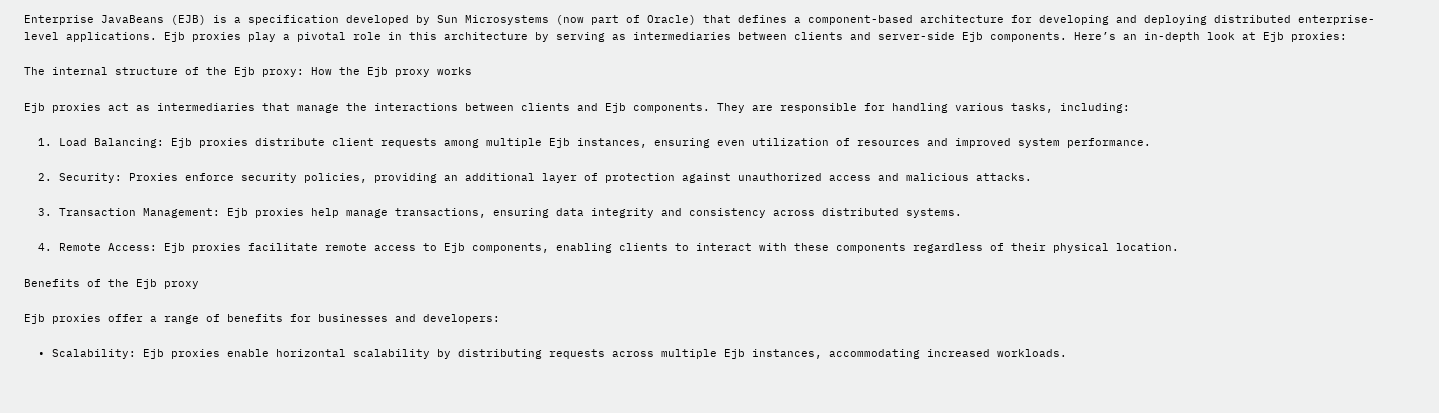Enterprise JavaBeans (EJB) is a specification developed by Sun Microsystems (now part of Oracle) that defines a component-based architecture for developing and deploying distributed enterprise-level applications. Ejb proxies play a pivotal role in this architecture by serving as intermediaries between clients and server-side Ejb components. Here’s an in-depth look at Ejb proxies:

The internal structure of the Ejb proxy: How the Ejb proxy works

Ejb proxies act as intermediaries that manage the interactions between clients and Ejb components. They are responsible for handling various tasks, including:

  1. Load Balancing: Ejb proxies distribute client requests among multiple Ejb instances, ensuring even utilization of resources and improved system performance.

  2. Security: Proxies enforce security policies, providing an additional layer of protection against unauthorized access and malicious attacks.

  3. Transaction Management: Ejb proxies help manage transactions, ensuring data integrity and consistency across distributed systems.

  4. Remote Access: Ejb proxies facilitate remote access to Ejb components, enabling clients to interact with these components regardless of their physical location.

Benefits of the Ejb proxy

Ejb proxies offer a range of benefits for businesses and developers:

  • Scalability: Ejb proxies enable horizontal scalability by distributing requests across multiple Ejb instances, accommodating increased workloads.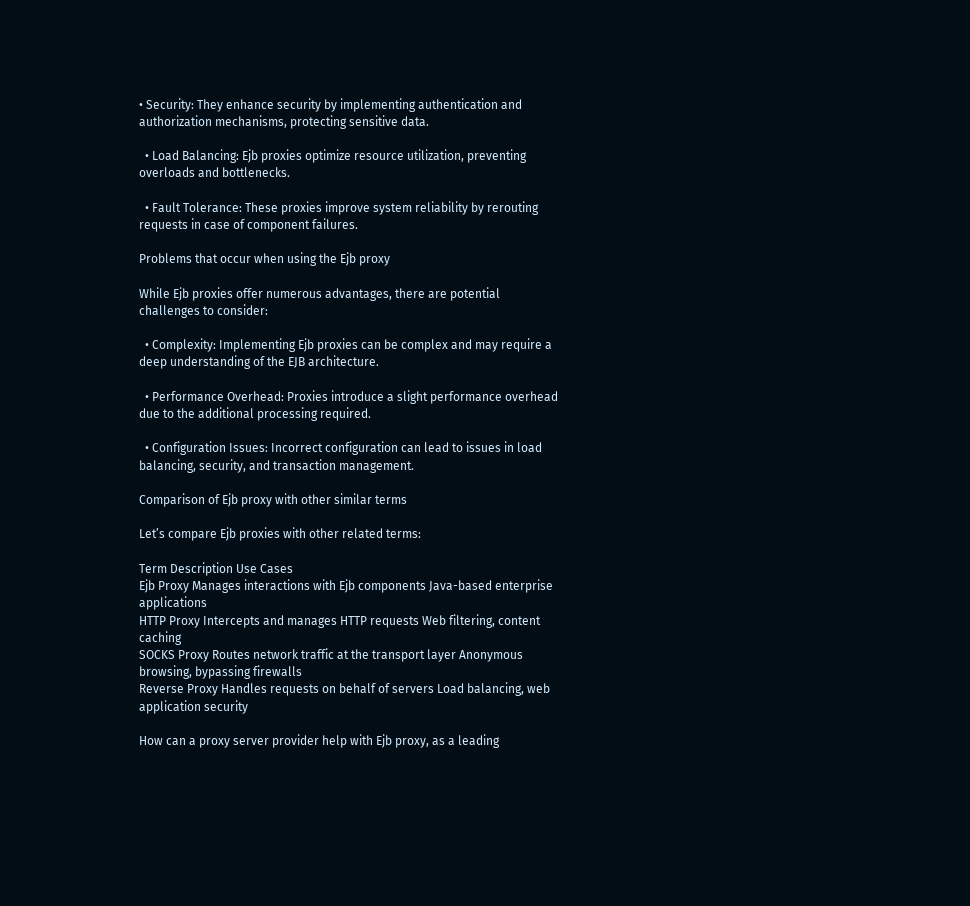• Security: They enhance security by implementing authentication and authorization mechanisms, protecting sensitive data.

  • Load Balancing: Ejb proxies optimize resource utilization, preventing overloads and bottlenecks.

  • Fault Tolerance: These proxies improve system reliability by rerouting requests in case of component failures.

Problems that occur when using the Ejb proxy

While Ejb proxies offer numerous advantages, there are potential challenges to consider:

  • Complexity: Implementing Ejb proxies can be complex and may require a deep understanding of the EJB architecture.

  • Performance Overhead: Proxies introduce a slight performance overhead due to the additional processing required.

  • Configuration Issues: Incorrect configuration can lead to issues in load balancing, security, and transaction management.

Comparison of Ejb proxy with other similar terms

Let’s compare Ejb proxies with other related terms:

Term Description Use Cases
Ejb Proxy Manages interactions with Ejb components Java-based enterprise applications
HTTP Proxy Intercepts and manages HTTP requests Web filtering, content caching
SOCKS Proxy Routes network traffic at the transport layer Anonymous browsing, bypassing firewalls
Reverse Proxy Handles requests on behalf of servers Load balancing, web application security

How can a proxy server provider help with Ejb proxy, as a leading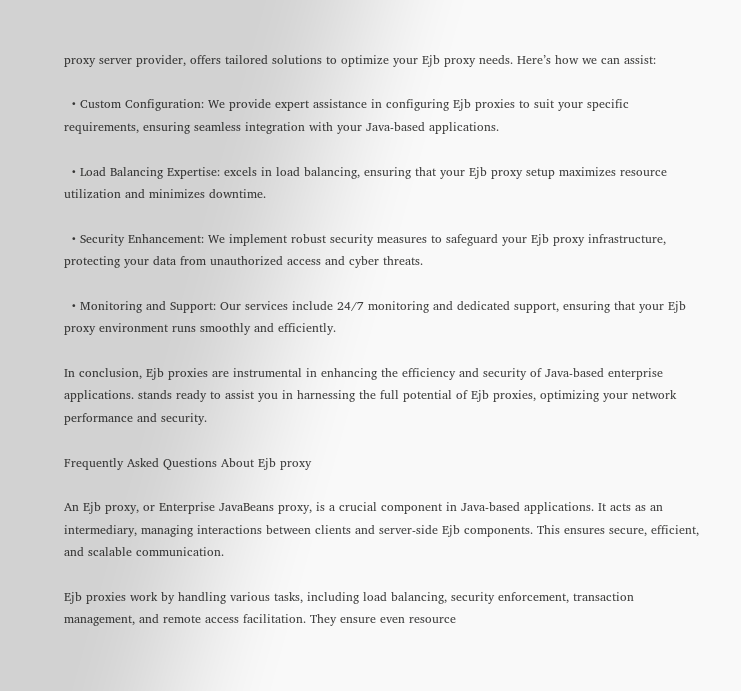proxy server provider, offers tailored solutions to optimize your Ejb proxy needs. Here’s how we can assist:

  • Custom Configuration: We provide expert assistance in configuring Ejb proxies to suit your specific requirements, ensuring seamless integration with your Java-based applications.

  • Load Balancing Expertise: excels in load balancing, ensuring that your Ejb proxy setup maximizes resource utilization and minimizes downtime.

  • Security Enhancement: We implement robust security measures to safeguard your Ejb proxy infrastructure, protecting your data from unauthorized access and cyber threats.

  • Monitoring and Support: Our services include 24/7 monitoring and dedicated support, ensuring that your Ejb proxy environment runs smoothly and efficiently.

In conclusion, Ejb proxies are instrumental in enhancing the efficiency and security of Java-based enterprise applications. stands ready to assist you in harnessing the full potential of Ejb proxies, optimizing your network performance and security.

Frequently Asked Questions About Ejb proxy

An Ejb proxy, or Enterprise JavaBeans proxy, is a crucial component in Java-based applications. It acts as an intermediary, managing interactions between clients and server-side Ejb components. This ensures secure, efficient, and scalable communication.

Ejb proxies work by handling various tasks, including load balancing, security enforcement, transaction management, and remote access facilitation. They ensure even resource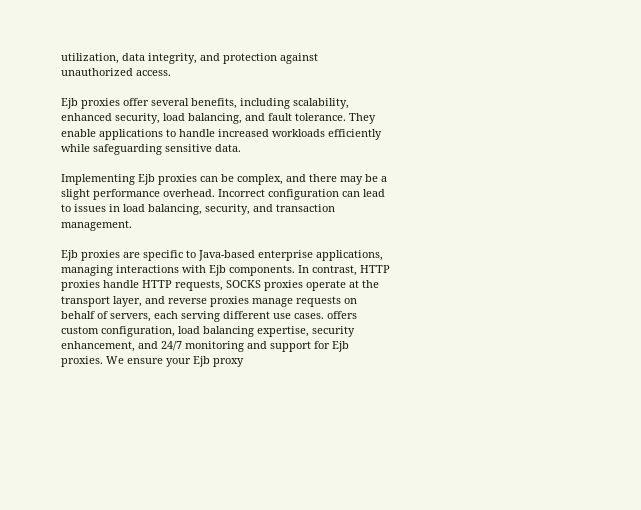utilization, data integrity, and protection against unauthorized access.

Ejb proxies offer several benefits, including scalability, enhanced security, load balancing, and fault tolerance. They enable applications to handle increased workloads efficiently while safeguarding sensitive data.

Implementing Ejb proxies can be complex, and there may be a slight performance overhead. Incorrect configuration can lead to issues in load balancing, security, and transaction management.

Ejb proxies are specific to Java-based enterprise applications, managing interactions with Ejb components. In contrast, HTTP proxies handle HTTP requests, SOCKS proxies operate at the transport layer, and reverse proxies manage requests on behalf of servers, each serving different use cases. offers custom configuration, load balancing expertise, security enhancement, and 24/7 monitoring and support for Ejb proxies. We ensure your Ejb proxy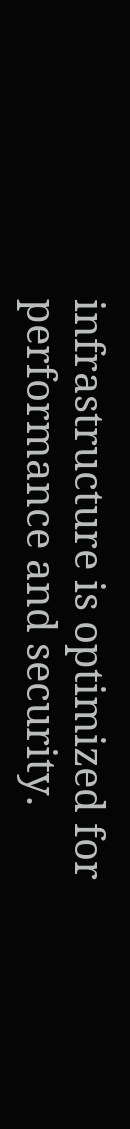infrastructure is optimized for performance and security.